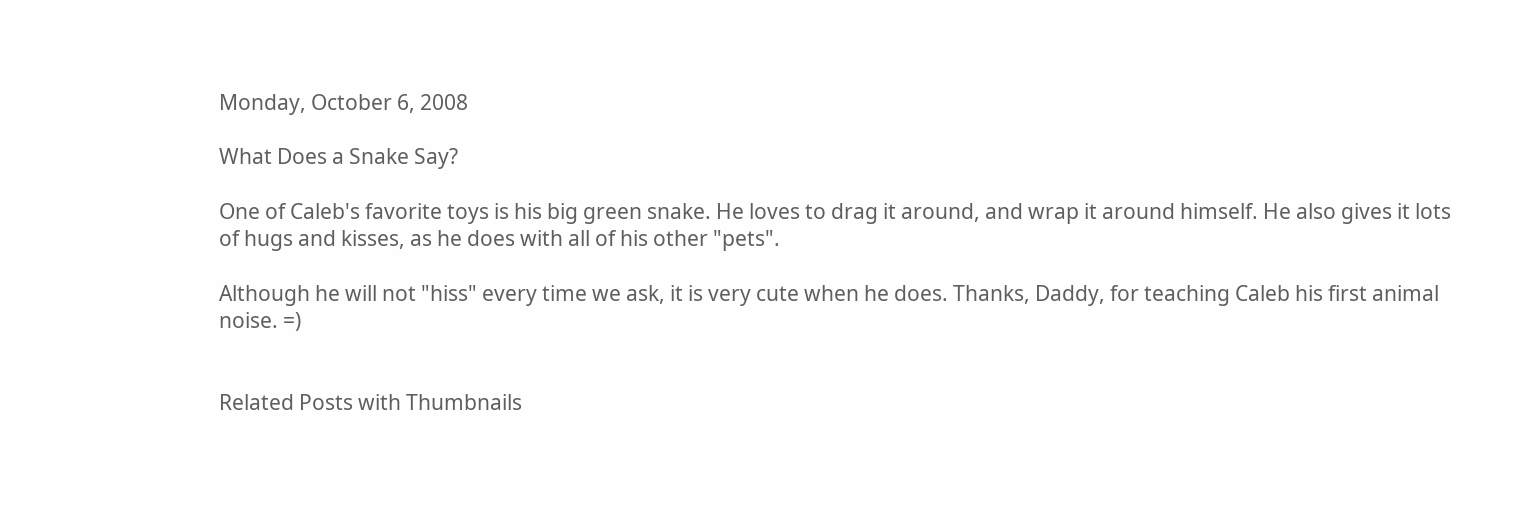Monday, October 6, 2008

What Does a Snake Say?

One of Caleb's favorite toys is his big green snake. He loves to drag it around, and wrap it around himself. He also gives it lots of hugs and kisses, as he does with all of his other "pets".

Although he will not "hiss" every time we ask, it is very cute when he does. Thanks, Daddy, for teaching Caleb his first animal noise. =)


Related Posts with Thumbnails